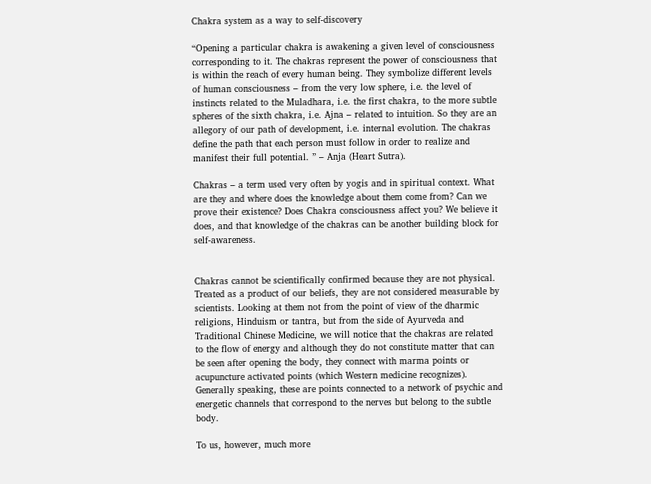Chakra system as a way to self-discovery

“Opening a particular chakra is awakening a given level of consciousness corresponding to it. The chakras represent the power of consciousness that is within the reach of every human being. They symbolize different levels of human consciousness – from the very low sphere, i.e. the level of instincts related to the Muladhara, i.e. the first chakra, to the more subtle spheres of the sixth chakra, i.e. Ajna – related to intuition. So they are an allegory of our path of development, i.e. internal evolution. The chakras define the path that each person must follow in order to realize and manifest their full potential. ” – Anja (Heart Sutra).

Chakras – a term used very often by yogis and in spiritual context. What are they and where does the knowledge about them come from? Can we prove their existence? Does Chakra consciousness affect you? We believe it does, and that knowledge of the chakras can be another building block for self-awareness.


Chakras cannot be scientifically confirmed because they are not physical. Treated as a product of our beliefs, they are not considered measurable by scientists. Looking at them not from the point of view of the dharmic religions, Hinduism or tantra, but from the side of Ayurveda and Traditional Chinese Medicine, we will notice that the chakras are related to the flow of energy and although they do not constitute matter that can be seen after opening the body, they connect with marma points or acupuncture activated points (which Western medicine recognizes). Generally speaking, these are points connected to a network of psychic and energetic channels that correspond to the nerves but belong to the subtle body.

To us, however, much more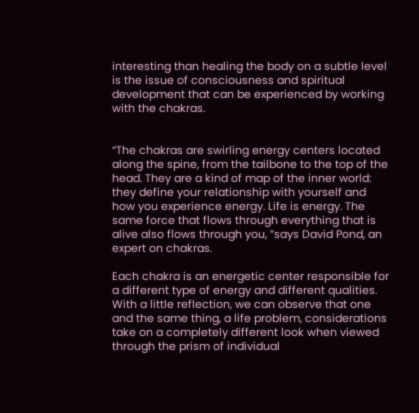interesting than healing the body on a subtle level is the issue of consciousness and spiritual development that can be experienced by working with the chakras.


“The chakras are swirling energy centers located along the spine, from the tailbone to the top of the head. They are a kind of map of the inner world: they define your relationship with yourself and how you experience energy. Life is energy. The same force that flows through everything that is alive also flows through you, ”says David Pond, an expert on chakras.

Each chakra is an energetic center responsible for a different type of energy and different qualities. With a little reflection, we can observe that one and the same thing, a life problem, considerations take on a completely different look when viewed through the prism of individual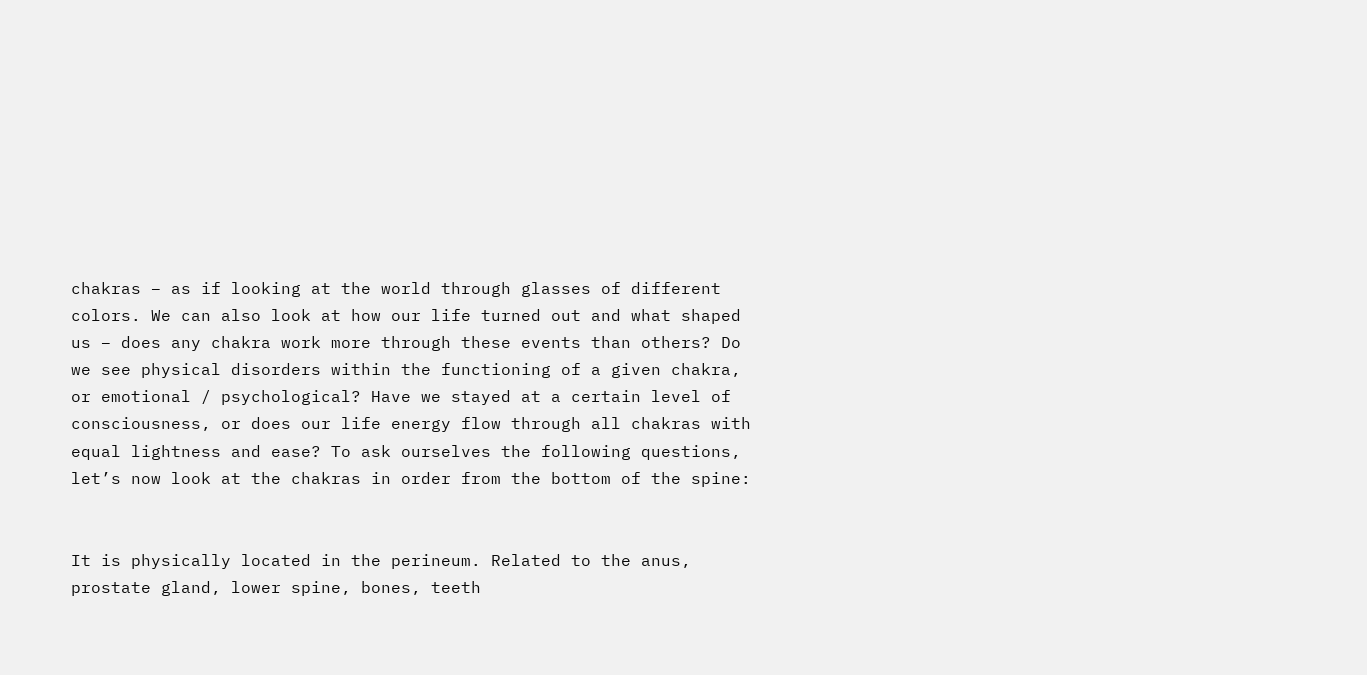chakras – as if looking at the world through glasses of different colors. We can also look at how our life turned out and what shaped us – does any chakra work more through these events than others? Do we see physical disorders within the functioning of a given chakra, or emotional / psychological? Have we stayed at a certain level of consciousness, or does our life energy flow through all chakras with equal lightness and ease? To ask ourselves the following questions, let’s now look at the chakras in order from the bottom of the spine:


It is physically located in the perineum. Related to the anus, prostate gland, lower spine, bones, teeth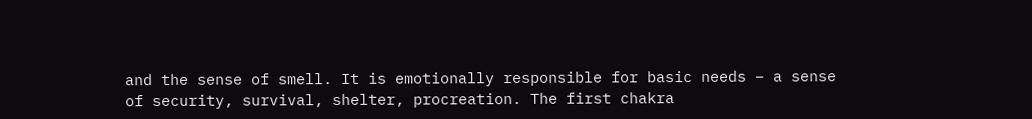and the sense of smell. It is emotionally responsible for basic needs – a sense of security, survival, shelter, procreation. The first chakra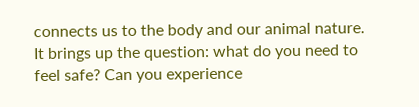connects us to the body and our animal nature. It brings up the question: what do you need to feel safe? Can you experience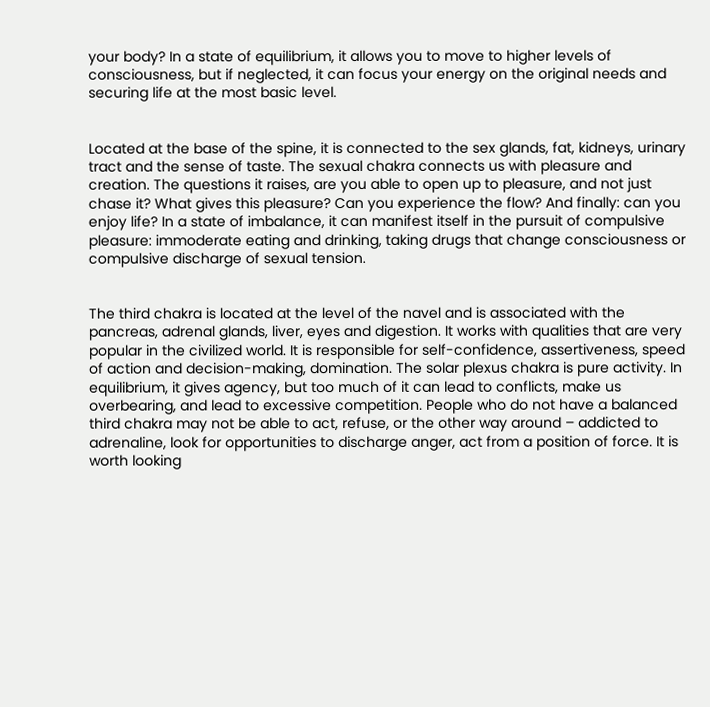your body? In a state of equilibrium, it allows you to move to higher levels of consciousness, but if neglected, it can focus your energy on the original needs and securing life at the most basic level.


Located at the base of the spine, it is connected to the sex glands, fat, kidneys, urinary tract and the sense of taste. The sexual chakra connects us with pleasure and creation. The questions it raises, are you able to open up to pleasure, and not just chase it? What gives this pleasure? Can you experience the flow? And finally: can you enjoy life? In a state of imbalance, it can manifest itself in the pursuit of compulsive pleasure: immoderate eating and drinking, taking drugs that change consciousness or compulsive discharge of sexual tension.


The third chakra is located at the level of the navel and is associated with the pancreas, adrenal glands, liver, eyes and digestion. It works with qualities that are very popular in the civilized world. It is responsible for self-confidence, assertiveness, speed of action and decision-making, domination. The solar plexus chakra is pure activity. In equilibrium, it gives agency, but too much of it can lead to conflicts, make us overbearing, and lead to excessive competition. People who do not have a balanced third chakra may not be able to act, refuse, or the other way around – addicted to adrenaline, look for opportunities to discharge anger, act from a position of force. It is worth looking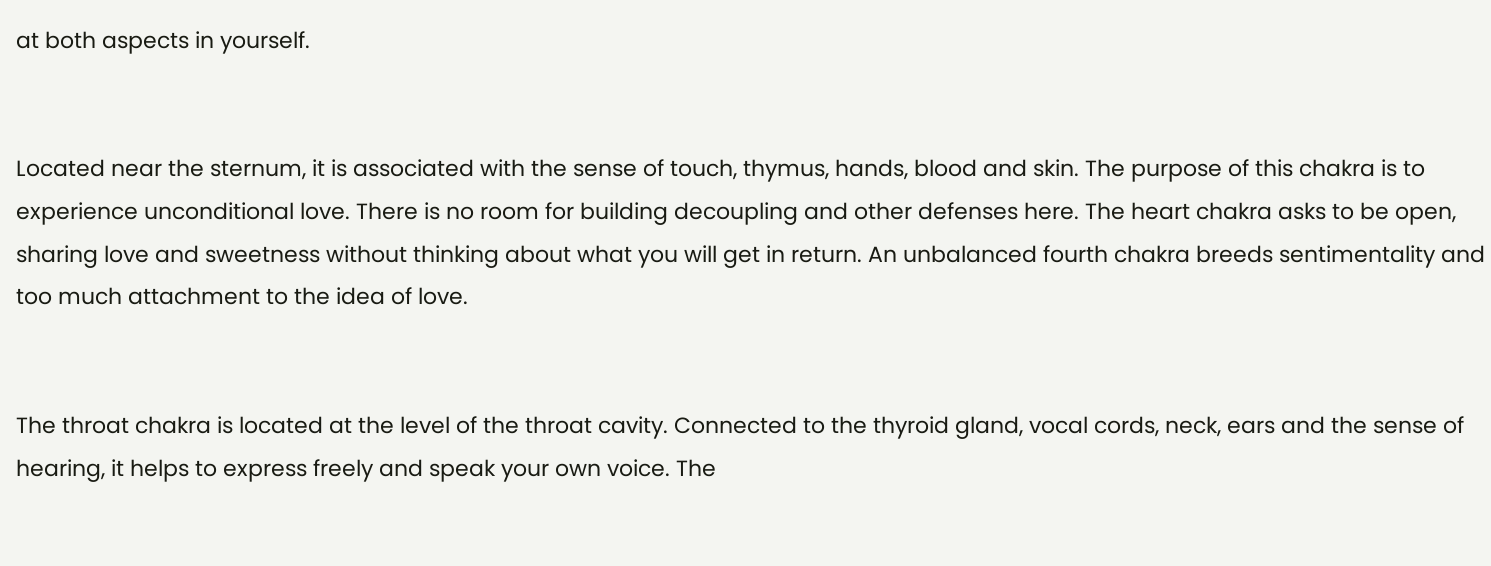at both aspects in yourself.


Located near the sternum, it is associated with the sense of touch, thymus, hands, blood and skin. The purpose of this chakra is to experience unconditional love. There is no room for building decoupling and other defenses here. The heart chakra asks to be open, sharing love and sweetness without thinking about what you will get in return. An unbalanced fourth chakra breeds sentimentality and too much attachment to the idea of love.


The throat chakra is located at the level of the throat cavity. Connected to the thyroid gland, vocal cords, neck, ears and the sense of hearing, it helps to express freely and speak your own voice. The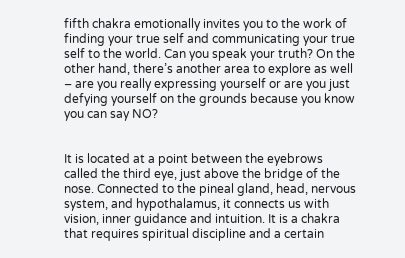fifth chakra emotionally invites you to the work of finding your true self and communicating your true self to the world. Can you speak your truth? On the other hand, there’s another area to explore as well – are you really expressing yourself or are you just defying yourself on the grounds because you know you can say NO?


It is located at a point between the eyebrows called the third eye, just above the bridge of the nose. Connected to the pineal gland, head, nervous system, and hypothalamus, it connects us with vision, inner guidance and intuition. It is a chakra that requires spiritual discipline and a certain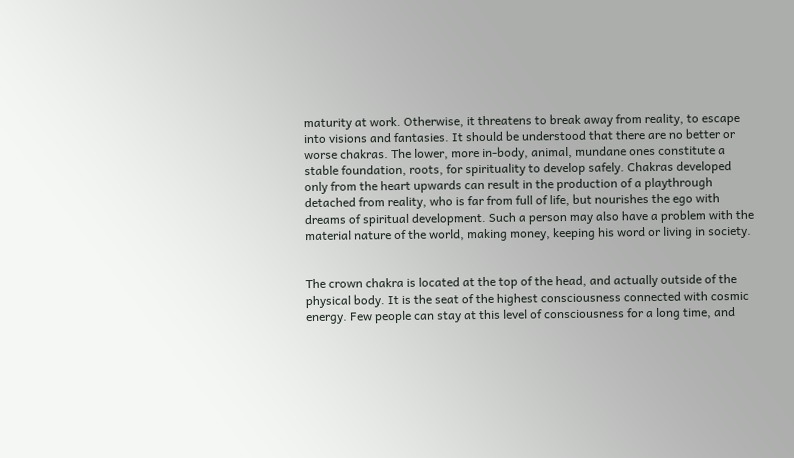maturity at work. Otherwise, it threatens to break away from reality, to escape into visions and fantasies. It should be understood that there are no better or worse chakras. The lower, more in-body, animal, mundane ones constitute a stable foundation, roots, for spirituality to develop safely. Chakras developed only from the heart upwards can result in the production of a playthrough detached from reality, who is far from full of life, but nourishes the ego with dreams of spiritual development. Such a person may also have a problem with the material nature of the world, making money, keeping his word or living in society.


The crown chakra is located at the top of the head, and actually outside of the physical body. It is the seat of the highest consciousness connected with cosmic energy. Few people can stay at this level of consciousness for a long time, and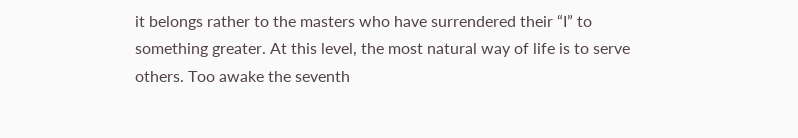it belongs rather to the masters who have surrendered their “I” to something greater. At this level, the most natural way of life is to serve others. Too awake the seventh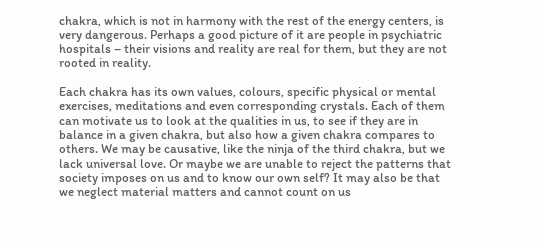chakra, which is not in harmony with the rest of the energy centers, is very dangerous. Perhaps a good picture of it are people in psychiatric hospitals – their visions and reality are real for them, but they are not rooted in reality.

Each chakra has its own values, colours, specific physical or mental exercises, meditations and even corresponding crystals. Each of them can motivate us to look at the qualities in us, to see if they are in balance in a given chakra, but also how a given chakra compares to others. We may be causative, like the ninja of the third chakra, but we lack universal love. Or maybe we are unable to reject the patterns that society imposes on us and to know our own self? It may also be that we neglect material matters and cannot count on us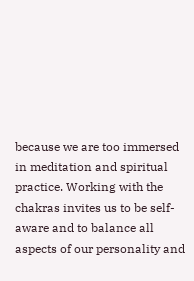because we are too immersed in meditation and spiritual practice. Working with the chakras invites us to be self-aware and to balance all aspects of our personality and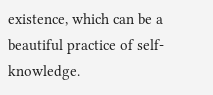existence, which can be a beautiful practice of self-knowledge.